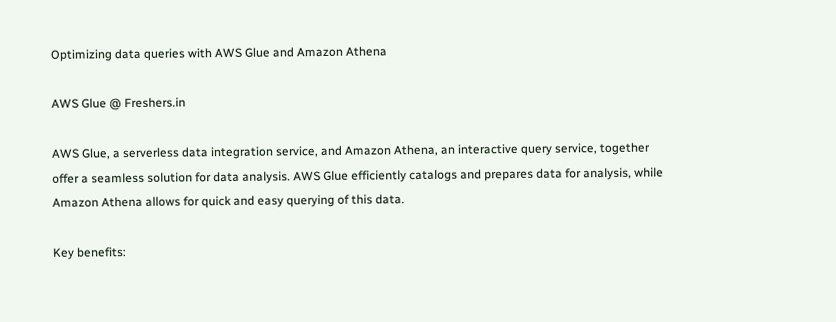Optimizing data queries with AWS Glue and Amazon Athena

AWS Glue @ Freshers.in

AWS Glue, a serverless data integration service, and Amazon Athena, an interactive query service, together offer a seamless solution for data analysis. AWS Glue efficiently catalogs and prepares data for analysis, while Amazon Athena allows for quick and easy querying of this data.

Key benefits: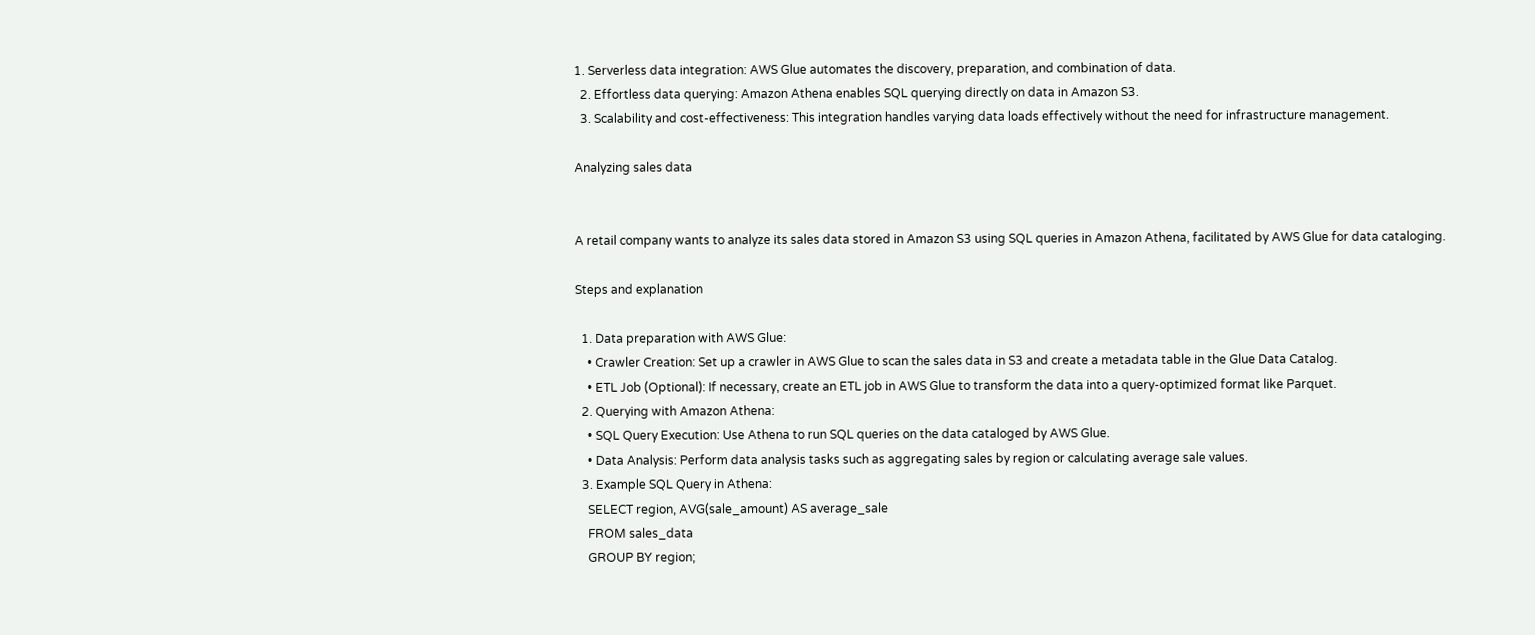1. Serverless data integration: AWS Glue automates the discovery, preparation, and combination of data.
  2. Effortless data querying: Amazon Athena enables SQL querying directly on data in Amazon S3.
  3. Scalability and cost-effectiveness: This integration handles varying data loads effectively without the need for infrastructure management.

Analyzing sales data


A retail company wants to analyze its sales data stored in Amazon S3 using SQL queries in Amazon Athena, facilitated by AWS Glue for data cataloging.

Steps and explanation

  1. Data preparation with AWS Glue:
    • Crawler Creation: Set up a crawler in AWS Glue to scan the sales data in S3 and create a metadata table in the Glue Data Catalog.
    • ETL Job (Optional): If necessary, create an ETL job in AWS Glue to transform the data into a query-optimized format like Parquet.
  2. Querying with Amazon Athena:
    • SQL Query Execution: Use Athena to run SQL queries on the data cataloged by AWS Glue.
    • Data Analysis: Perform data analysis tasks such as aggregating sales by region or calculating average sale values.
  3. Example SQL Query in Athena:
    SELECT region, AVG(sale_amount) AS average_sale
    FROM sales_data
    GROUP BY region;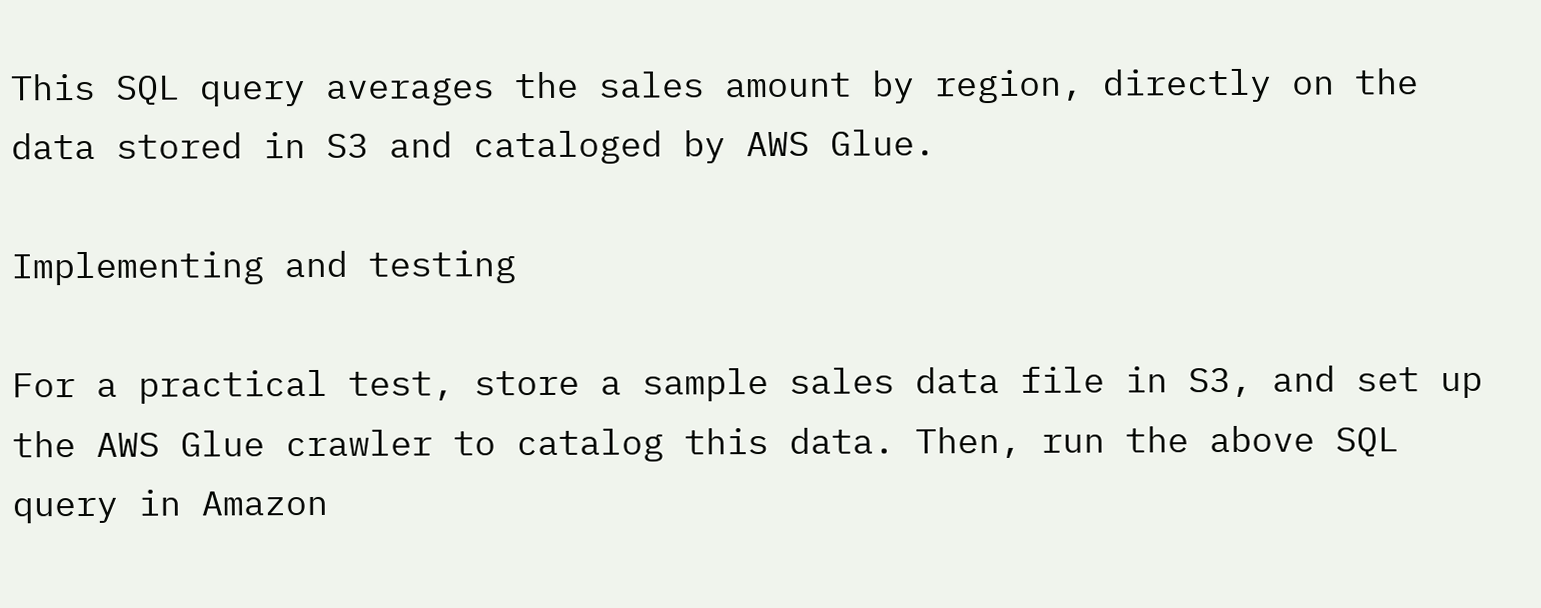This SQL query averages the sales amount by region, directly on the data stored in S3 and cataloged by AWS Glue.

Implementing and testing

For a practical test, store a sample sales data file in S3, and set up the AWS Glue crawler to catalog this data. Then, run the above SQL query in Amazon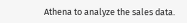Athena to analyze the sales data.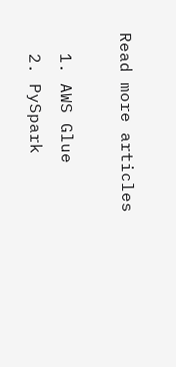Read more articles

  1. AWS Glue
  2. PySpark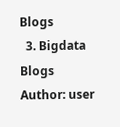Blogs
  3. Bigdata Blogs
Author: user